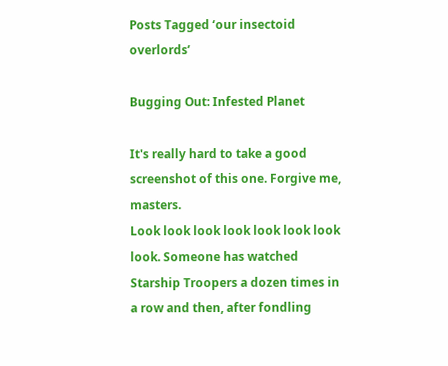Posts Tagged ‘our insectoid overlords’

Bugging Out: Infested Planet

It's really hard to take a good screenshot of this one. Forgive me, masters.
Look look look look look look look look. Someone has watched Starship Troopers a dozen times in a row and then, after fondling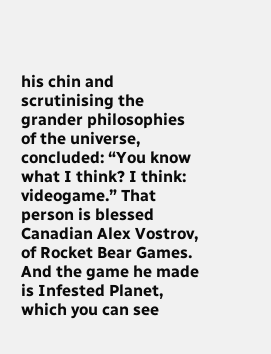his chin and scrutinising the grander philosophies of the universe, concluded: “You know what I think? I think: videogame.” That person is blessed Canadian Alex Vostrov, of Rocket Bear Games. And the game he made is Infested Planet, which you can see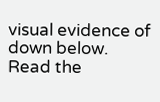visual evidence of down below.
Read the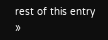rest of this entry »